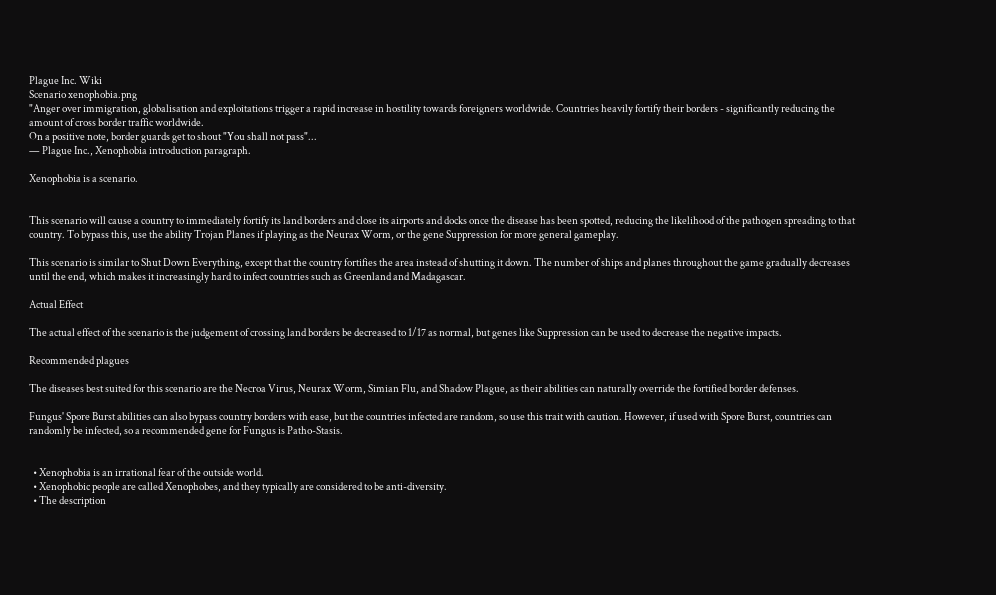Plague Inc. Wiki
Scenario xenophobia.png
"Anger over immigration, globalisation and exploitations trigger a rapid increase in hostility towards foreigners worldwide. Countries heavily fortify their borders - significantly reducing the amount of cross border traffic worldwide.
On a positive note, border guards get to shout "You shall not pass"...
— Plague Inc., Xenophobia introduction paragraph.

Xenophobia is a scenario.


This scenario will cause a country to immediately fortify its land borders and close its airports and docks once the disease has been spotted, reducing the likelihood of the pathogen spreading to that country. To bypass this, use the ability Trojan Planes if playing as the Neurax Worm, or the gene Suppression for more general gameplay.

This scenario is similar to Shut Down Everything, except that the country fortifies the area instead of shutting it down. The number of ships and planes throughout the game gradually decreases until the end, which makes it increasingly hard to infect countries such as Greenland and Madagascar.

Actual Effect

The actual effect of the scenario is the judgement of crossing land borders be decreased to 1/17 as normal, but genes like Suppression can be used to decrease the negative impacts.

Recommended plagues

The diseases best suited for this scenario are the Necroa Virus, Neurax Worm, Simian Flu, and Shadow Plague, as their abilities can naturally override the fortified border defenses.

Fungus' Spore Burst abilities can also bypass country borders with ease, but the countries infected are random, so use this trait with caution. However, if used with Spore Burst, countries can randomly be infected, so a recommended gene for Fungus is Patho-Stasis.


  • Xenophobia is an irrational fear of the outside world.
  • Xenophobic people are called Xenophobes, and they typically are considered to be anti-diversity.
  • The description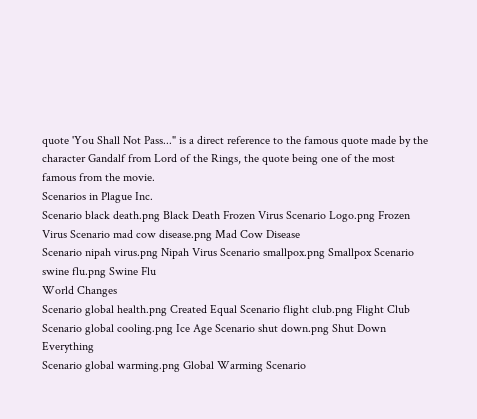quote 'You Shall Not Pass..." is a direct reference to the famous quote made by the character Gandalf from Lord of the Rings, the quote being one of the most famous from the movie.
Scenarios in Plague Inc.
Scenario black death.png Black Death Frozen Virus Scenario Logo.png Frozen Virus Scenario mad cow disease.png Mad Cow Disease
Scenario nipah virus.png Nipah Virus Scenario smallpox.png Smallpox Scenario swine flu.png Swine Flu
World Changes
Scenario global health.png Created Equal Scenario flight club.png Flight Club Scenario global cooling.png Ice Age Scenario shut down.png Shut Down Everything
Scenario global warming.png Global Warming Scenario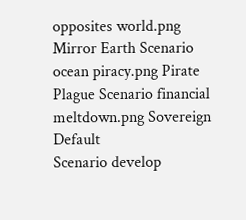opposites world.png Mirror Earth Scenario ocean piracy.png Pirate Plague Scenario financial meltdown.png Sovereign Default
Scenario develop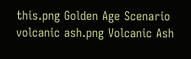this.png Golden Age Scenario volcanic ash.png Volcanic Ash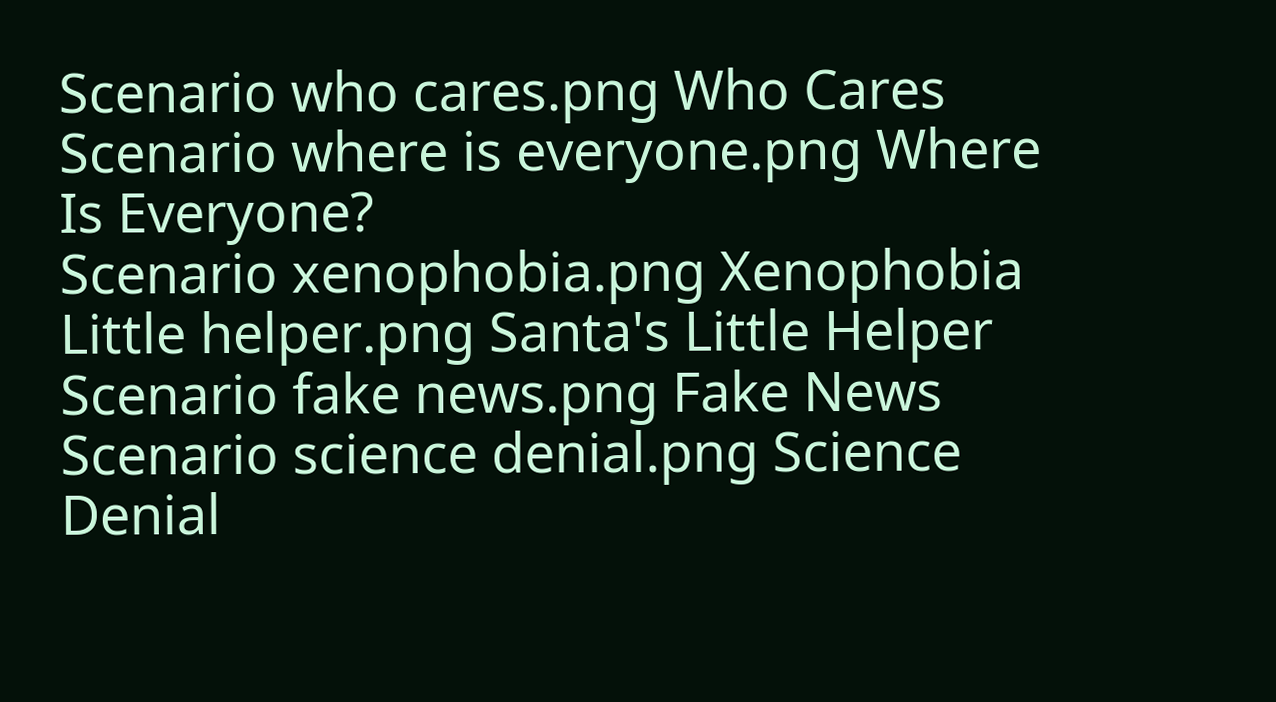Scenario who cares.png Who Cares Scenario where is everyone.png Where Is Everyone?
Scenario xenophobia.png Xenophobia Little helper.png Santa's Little Helper Scenario fake news.png Fake News Scenario science denial.png Science Denial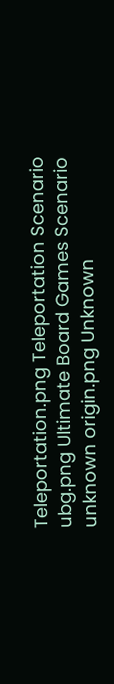Teleportation.png Teleportation Scenario ubg.png Ultimate Board Games Scenario unknown origin.png Unknown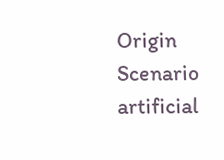Origin Scenario artificial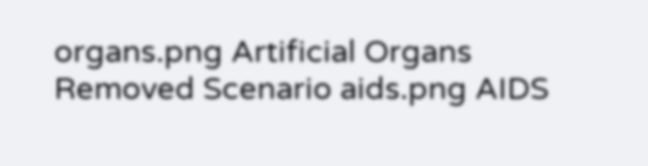organs.png Artificial Organs
Removed Scenario aids.png AIDS